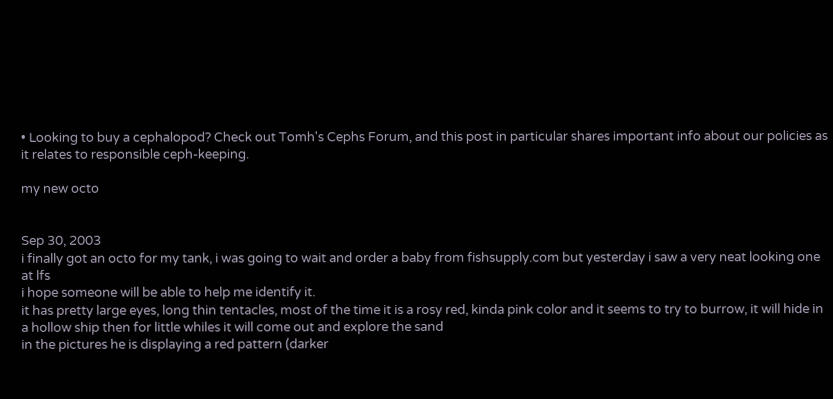• Looking to buy a cephalopod? Check out Tomh's Cephs Forum, and this post in particular shares important info about our policies as it relates to responsible ceph-keeping.

my new octo


Sep 30, 2003
i finally got an octo for my tank, i was going to wait and order a baby from fishsupply.com but yesterday i saw a very neat looking one at lfs
i hope someone will be able to help me identify it.
it has pretty large eyes, long thin tentacles, most of the time it is a rosy red, kinda pink color and it seems to try to burrow, it will hide in a hollow ship then for little whiles it will come out and explore the sand
in the pictures he is displaying a red pattern (darker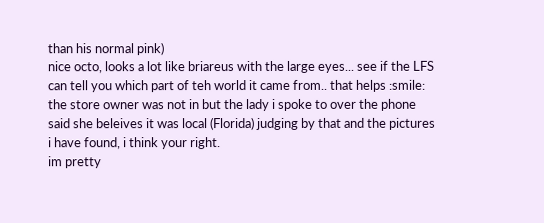than his normal pink)
nice octo, looks a lot like briareus with the large eyes... see if the LFS can tell you which part of teh world it came from.. that helps :smile:
the store owner was not in but the lady i spoke to over the phone said she beleives it was local (Florida) judging by that and the pictures i have found, i think your right.
im pretty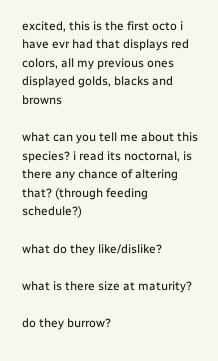excited, this is the first octo i have evr had that displays red colors, all my previous ones displayed golds, blacks and browns

what can you tell me about this species? i read its noctornal, is there any chance of altering that? (through feeding schedule?)

what do they like/dislike?

what is there size at maturity?

do they burrow?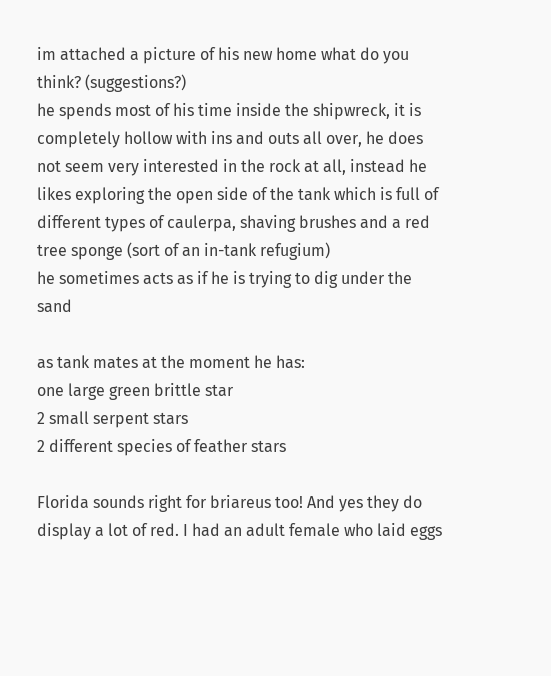im attached a picture of his new home what do you think? (suggestions?)
he spends most of his time inside the shipwreck, it is completely hollow with ins and outs all over, he does not seem very interested in the rock at all, instead he likes exploring the open side of the tank which is full of different types of caulerpa, shaving brushes and a red tree sponge (sort of an in-tank refugium)
he sometimes acts as if he is trying to dig under the sand

as tank mates at the moment he has:
one large green brittle star
2 small serpent stars
2 different species of feather stars

Florida sounds right for briareus too! And yes they do display a lot of red. I had an adult female who laid eggs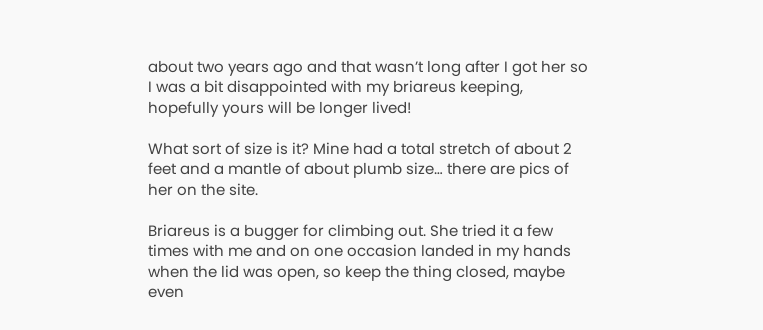about two years ago and that wasn’t long after I got her so I was a bit disappointed with my briareus keeping, hopefully yours will be longer lived!

What sort of size is it? Mine had a total stretch of about 2 feet and a mantle of about plumb size… there are pics of her on the site.

Briareus is a bugger for climbing out. She tried it a few times with me and on one occasion landed in my hands when the lid was open, so keep the thing closed, maybe even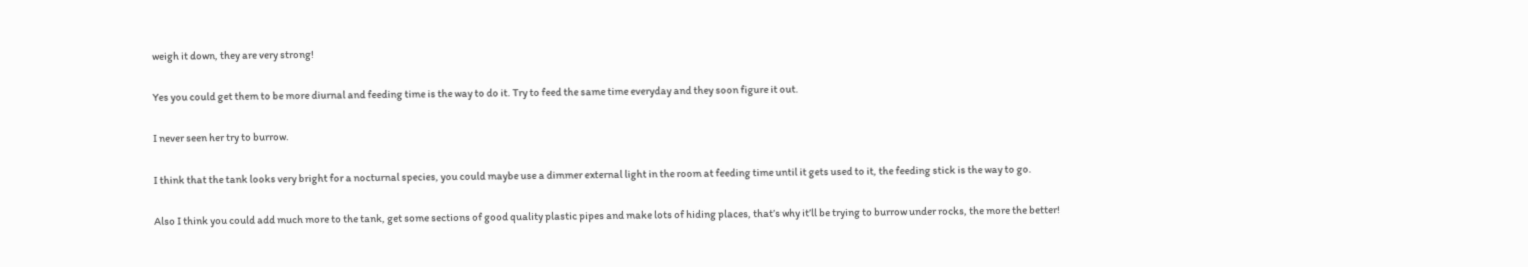weigh it down, they are very strong!

Yes you could get them to be more diurnal and feeding time is the way to do it. Try to feed the same time everyday and they soon figure it out.

I never seen her try to burrow.

I think that the tank looks very bright for a nocturnal species, you could maybe use a dimmer external light in the room at feeding time until it gets used to it, the feeding stick is the way to go.

Also I think you could add much more to the tank, get some sections of good quality plastic pipes and make lots of hiding places, that’s why it’ll be trying to burrow under rocks, the more the better!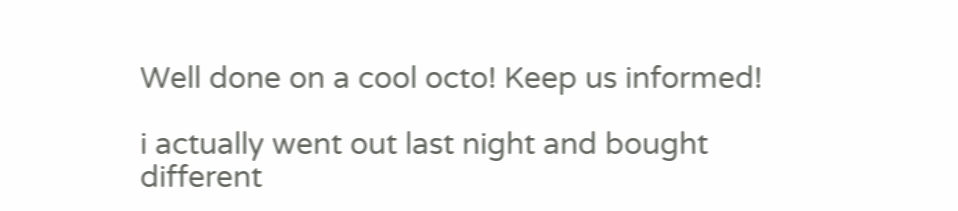Well done on a cool octo! Keep us informed!

i actually went out last night and bought different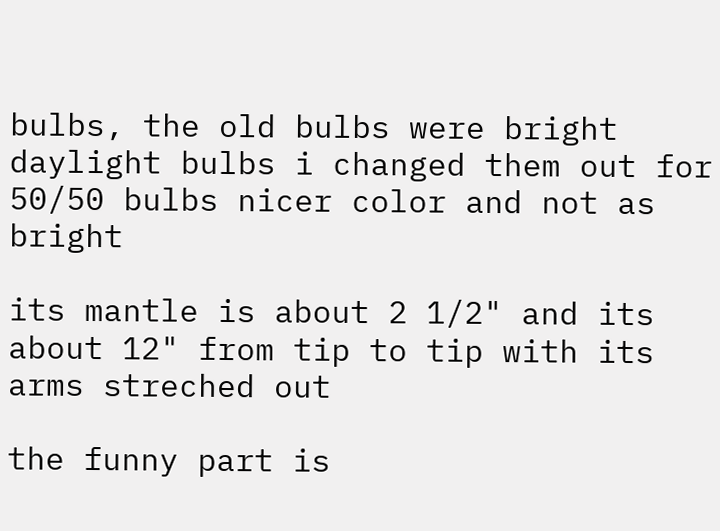bulbs, the old bulbs were bright daylight bulbs i changed them out for 50/50 bulbs nicer color and not as bright

its mantle is about 2 1/2" and its about 12" from tip to tip with its arms streched out

the funny part is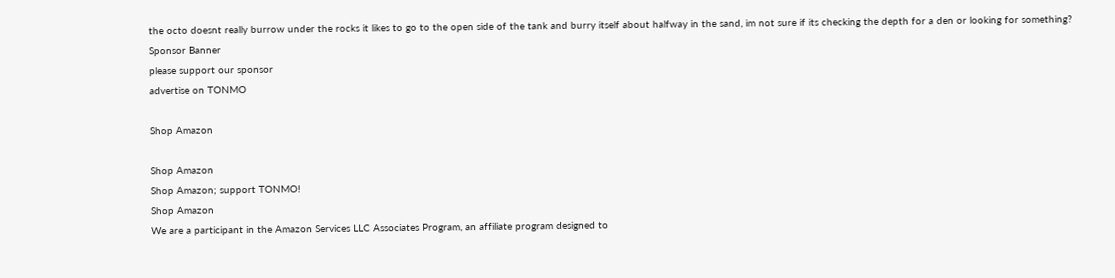the octo doesnt really burrow under the rocks it likes to go to the open side of the tank and burry itself about halfway in the sand, im not sure if its checking the depth for a den or looking for something?
Sponsor Banner
please support our sponsor
advertise on TONMO

Shop Amazon

Shop Amazon
Shop Amazon; support TONMO!
Shop Amazon
We are a participant in the Amazon Services LLC Associates Program, an affiliate program designed to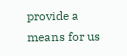provide a means for us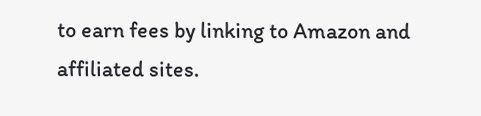to earn fees by linking to Amazon and affiliated sites.